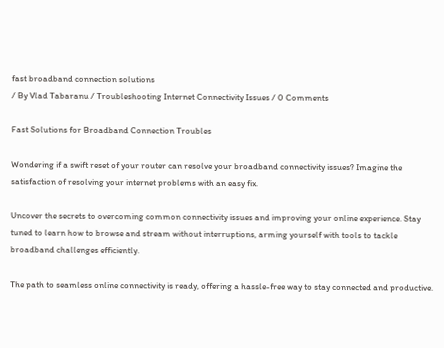fast broadband connection solutions
/ By Vlad Tabaranu / Troubleshooting Internet Connectivity Issues / 0 Comments

Fast Solutions for Broadband Connection Troubles

Wondering if a swift reset of your router can resolve your broadband connectivity issues? Imagine the satisfaction of resolving your internet problems with an easy fix.

Uncover the secrets to overcoming common connectivity issues and improving your online experience. Stay tuned to learn how to browse and stream without interruptions, arming yourself with tools to tackle broadband challenges efficiently.

The path to seamless online connectivity is ready, offering a hassle-free way to stay connected and productive.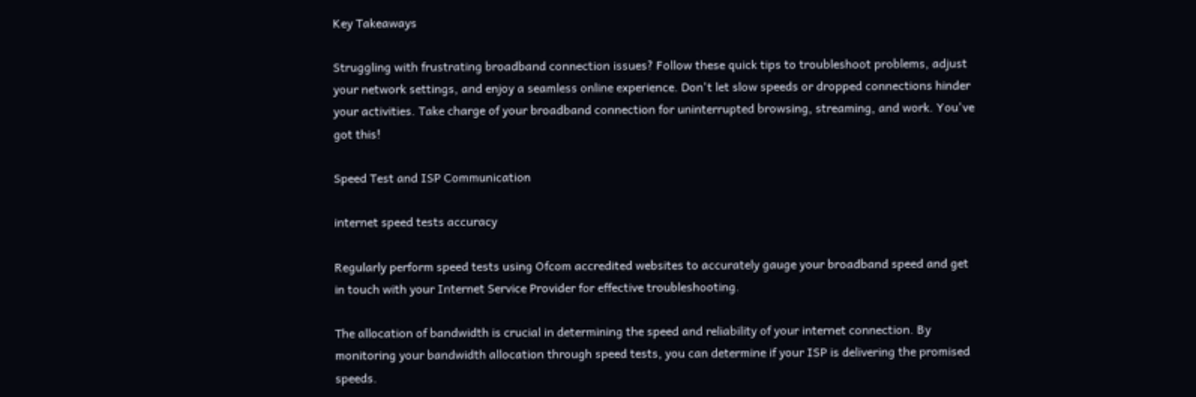Key Takeaways

Struggling with frustrating broadband connection issues? Follow these quick tips to troubleshoot problems, adjust your network settings, and enjoy a seamless online experience. Don't let slow speeds or dropped connections hinder your activities. Take charge of your broadband connection for uninterrupted browsing, streaming, and work. You've got this!

Speed Test and ISP Communication

internet speed tests accuracy

Regularly perform speed tests using Ofcom accredited websites to accurately gauge your broadband speed and get in touch with your Internet Service Provider for effective troubleshooting.

The allocation of bandwidth is crucial in determining the speed and reliability of your internet connection. By monitoring your bandwidth allocation through speed tests, you can determine if your ISP is delivering the promised speeds.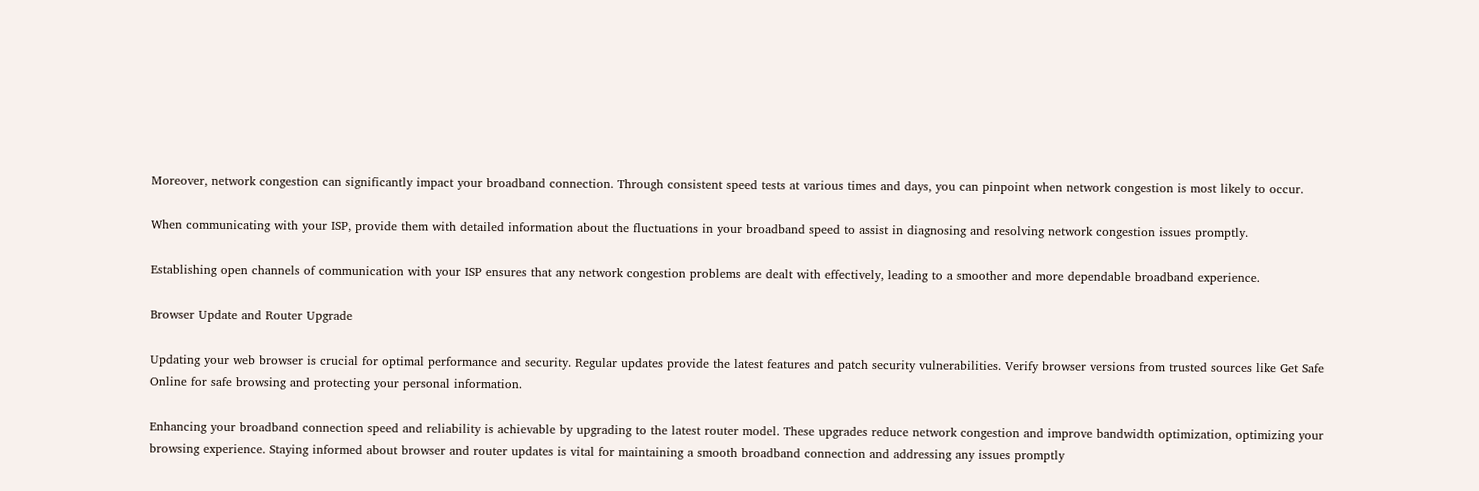Moreover, network congestion can significantly impact your broadband connection. Through consistent speed tests at various times and days, you can pinpoint when network congestion is most likely to occur.

When communicating with your ISP, provide them with detailed information about the fluctuations in your broadband speed to assist in diagnosing and resolving network congestion issues promptly.

Establishing open channels of communication with your ISP ensures that any network congestion problems are dealt with effectively, leading to a smoother and more dependable broadband experience.

Browser Update and Router Upgrade

Updating your web browser is crucial for optimal performance and security. Regular updates provide the latest features and patch security vulnerabilities. Verify browser versions from trusted sources like Get Safe Online for safe browsing and protecting your personal information.

Enhancing your broadband connection speed and reliability is achievable by upgrading to the latest router model. These upgrades reduce network congestion and improve bandwidth optimization, optimizing your browsing experience. Staying informed about browser and router updates is vital for maintaining a smooth broadband connection and addressing any issues promptly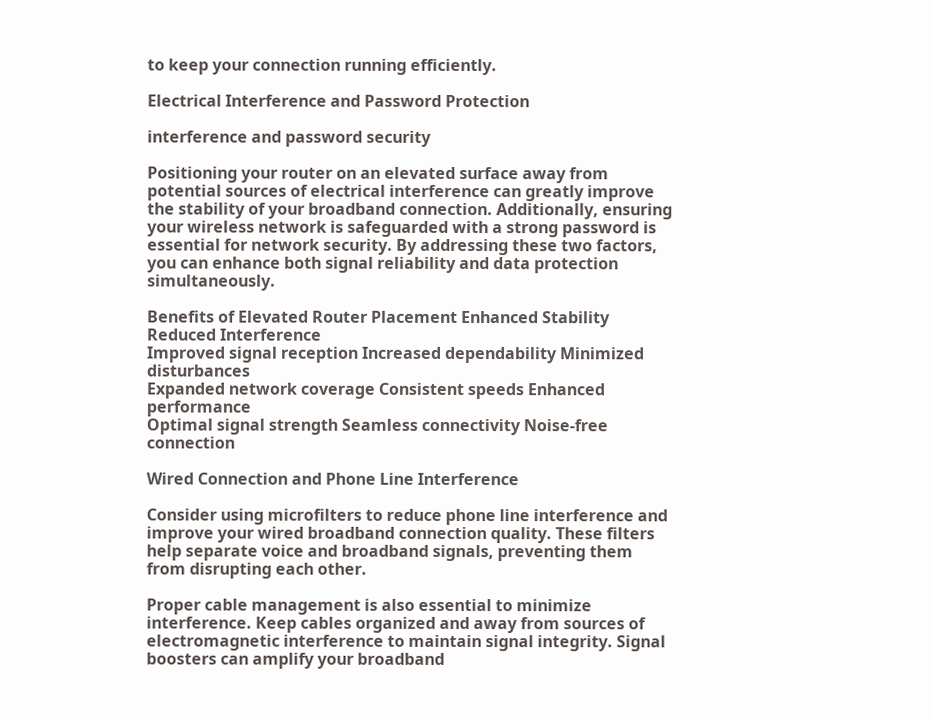to keep your connection running efficiently.

Electrical Interference and Password Protection

interference and password security

Positioning your router on an elevated surface away from potential sources of electrical interference can greatly improve the stability of your broadband connection. Additionally, ensuring your wireless network is safeguarded with a strong password is essential for network security. By addressing these two factors, you can enhance both signal reliability and data protection simultaneously.

Benefits of Elevated Router Placement Enhanced Stability Reduced Interference
Improved signal reception Increased dependability Minimized disturbances
Expanded network coverage Consistent speeds Enhanced performance
Optimal signal strength Seamless connectivity Noise-free connection

Wired Connection and Phone Line Interference

Consider using microfilters to reduce phone line interference and improve your wired broadband connection quality. These filters help separate voice and broadband signals, preventing them from disrupting each other.

Proper cable management is also essential to minimize interference. Keep cables organized and away from sources of electromagnetic interference to maintain signal integrity. Signal boosters can amplify your broadband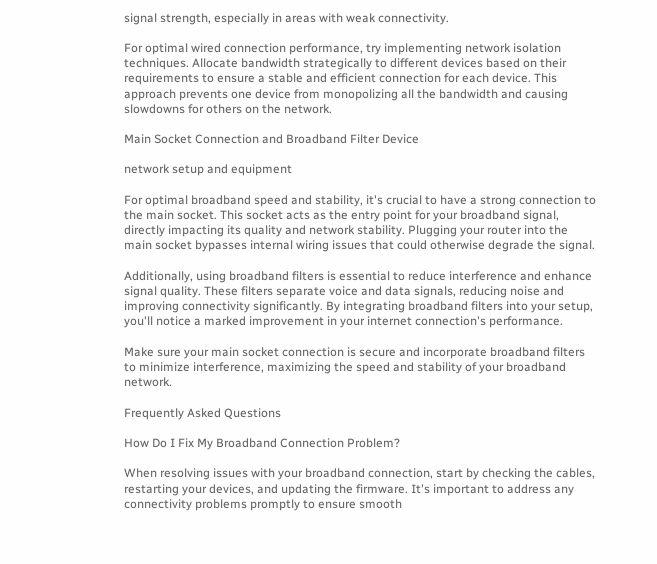signal strength, especially in areas with weak connectivity.

For optimal wired connection performance, try implementing network isolation techniques. Allocate bandwidth strategically to different devices based on their requirements to ensure a stable and efficient connection for each device. This approach prevents one device from monopolizing all the bandwidth and causing slowdowns for others on the network.

Main Socket Connection and Broadband Filter Device

network setup and equipment

For optimal broadband speed and stability, it's crucial to have a strong connection to the main socket. This socket acts as the entry point for your broadband signal, directly impacting its quality and network stability. Plugging your router into the main socket bypasses internal wiring issues that could otherwise degrade the signal.

Additionally, using broadband filters is essential to reduce interference and enhance signal quality. These filters separate voice and data signals, reducing noise and improving connectivity significantly. By integrating broadband filters into your setup, you'll notice a marked improvement in your internet connection's performance.

Make sure your main socket connection is secure and incorporate broadband filters to minimize interference, maximizing the speed and stability of your broadband network.

Frequently Asked Questions

How Do I Fix My Broadband Connection Problem?

When resolving issues with your broadband connection, start by checking the cables, restarting your devices, and updating the firmware. It's important to address any connectivity problems promptly to ensure smooth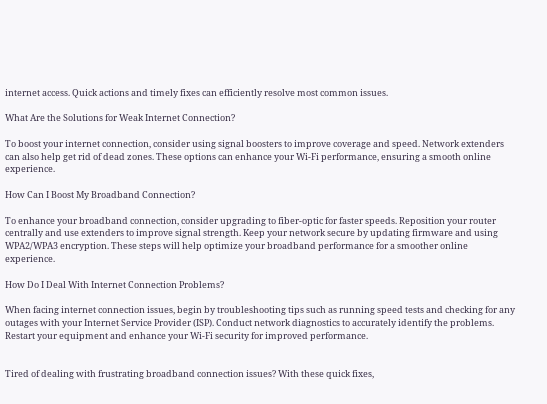internet access. Quick actions and timely fixes can efficiently resolve most common issues.

What Are the Solutions for Weak Internet Connection?

To boost your internet connection, consider using signal boosters to improve coverage and speed. Network extenders can also help get rid of dead zones. These options can enhance your Wi-Fi performance, ensuring a smooth online experience.

How Can I Boost My Broadband Connection?

To enhance your broadband connection, consider upgrading to fiber-optic for faster speeds. Reposition your router centrally and use extenders to improve signal strength. Keep your network secure by updating firmware and using WPA2/WPA3 encryption. These steps will help optimize your broadband performance for a smoother online experience.

How Do I Deal With Internet Connection Problems?

When facing internet connection issues, begin by troubleshooting tips such as running speed tests and checking for any outages with your Internet Service Provider (ISP). Conduct network diagnostics to accurately identify the problems. Restart your equipment and enhance your Wi-Fi security for improved performance.


Tired of dealing with frustrating broadband connection issues? With these quick fixes,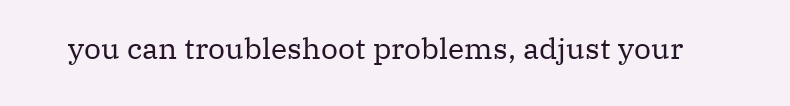you can troubleshoot problems, adjust your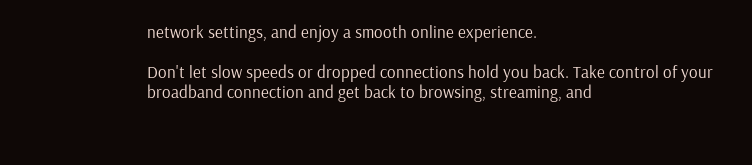network settings, and enjoy a smooth online experience.

Don't let slow speeds or dropped connections hold you back. Take control of your broadband connection and get back to browsing, streaming, and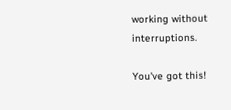working without interruptions.

You've got this!